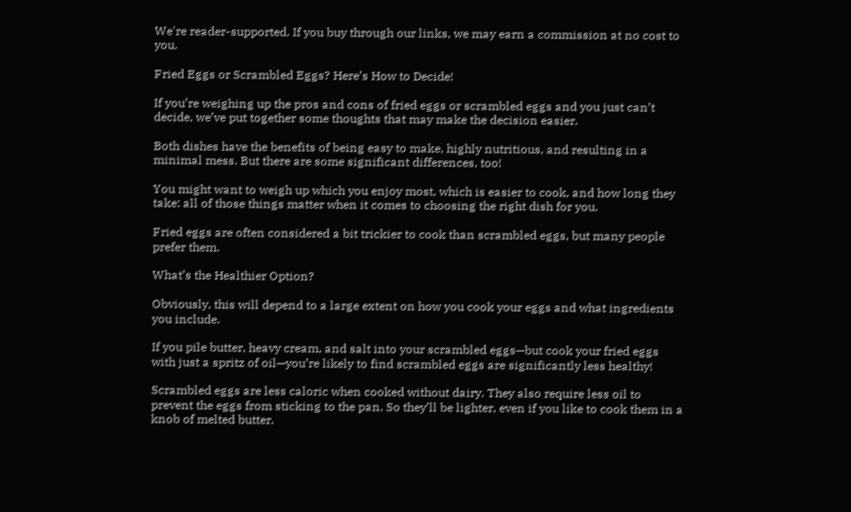We're reader-supported. If you buy through our links, we may earn a commission at no cost to you.

Fried Eggs or Scrambled Eggs? Here’s How to Decide!

If you’re weighing up the pros and cons of fried eggs or scrambled eggs and you just can’t decide, we’ve put together some thoughts that may make the decision easier.

Both dishes have the benefits of being easy to make, highly nutritious, and resulting in a minimal mess. But there are some significant differences, too!

You might want to weigh up which you enjoy most, which is easier to cook, and how long they take: all of those things matter when it comes to choosing the right dish for you.

Fried eggs are often considered a bit trickier to cook than scrambled eggs, but many people prefer them.

What’s the Healthier Option?

Obviously, this will depend to a large extent on how you cook your eggs and what ingredients you include.

If you pile butter, heavy cream, and salt into your scrambled eggs—but cook your fried eggs with just a spritz of oil—you’re likely to find scrambled eggs are significantly less healthy!

Scrambled eggs are less caloric when cooked without dairy. They also require less oil to prevent the eggs from sticking to the pan. So they’ll be lighter, even if you like to cook them in a knob of melted butter.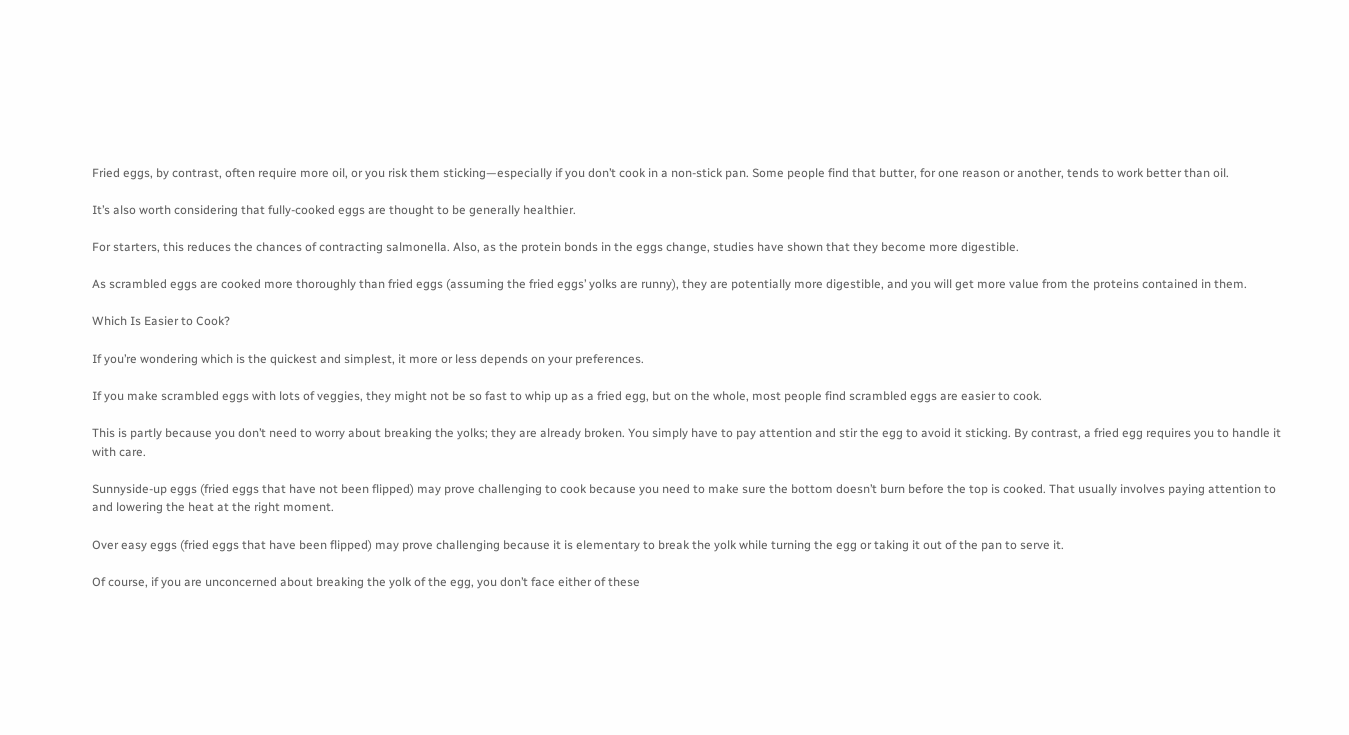Fried eggs, by contrast, often require more oil, or you risk them sticking—especially if you don’t cook in a non-stick pan. Some people find that butter, for one reason or another, tends to work better than oil.

It’s also worth considering that fully-cooked eggs are thought to be generally healthier.

For starters, this reduces the chances of contracting salmonella. Also, as the protein bonds in the eggs change, studies have shown that they become more digestible.

As scrambled eggs are cooked more thoroughly than fried eggs (assuming the fried eggs’ yolks are runny), they are potentially more digestible, and you will get more value from the proteins contained in them.

Which Is Easier to Cook?

If you’re wondering which is the quickest and simplest, it more or less depends on your preferences.

If you make scrambled eggs with lots of veggies, they might not be so fast to whip up as a fried egg, but on the whole, most people find scrambled eggs are easier to cook.

This is partly because you don’t need to worry about breaking the yolks; they are already broken. You simply have to pay attention and stir the egg to avoid it sticking. By contrast, a fried egg requires you to handle it with care.

Sunnyside-up eggs (fried eggs that have not been flipped) may prove challenging to cook because you need to make sure the bottom doesn’t burn before the top is cooked. That usually involves paying attention to and lowering the heat at the right moment.

Over easy eggs (fried eggs that have been flipped) may prove challenging because it is elementary to break the yolk while turning the egg or taking it out of the pan to serve it.

Of course, if you are unconcerned about breaking the yolk of the egg, you don’t face either of these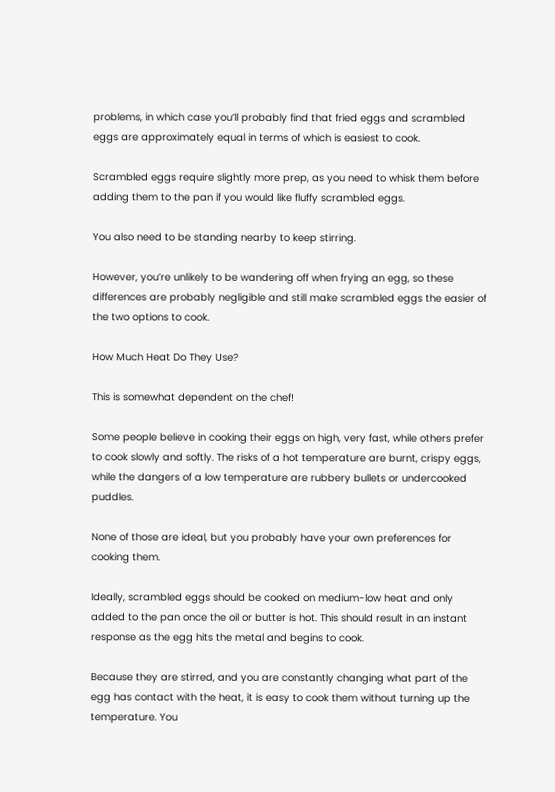problems, in which case you’ll probably find that fried eggs and scrambled eggs are approximately equal in terms of which is easiest to cook.

Scrambled eggs require slightly more prep, as you need to whisk them before adding them to the pan if you would like fluffy scrambled eggs.

You also need to be standing nearby to keep stirring.

However, you’re unlikely to be wandering off when frying an egg, so these differences are probably negligible and still make scrambled eggs the easier of the two options to cook.

How Much Heat Do They Use?

This is somewhat dependent on the chef!

Some people believe in cooking their eggs on high, very fast, while others prefer to cook slowly and softly. The risks of a hot temperature are burnt, crispy eggs, while the dangers of a low temperature are rubbery bullets or undercooked puddles.

None of those are ideal, but you probably have your own preferences for cooking them.

Ideally, scrambled eggs should be cooked on medium-low heat and only added to the pan once the oil or butter is hot. This should result in an instant response as the egg hits the metal and begins to cook.

Because they are stirred, and you are constantly changing what part of the egg has contact with the heat, it is easy to cook them without turning up the temperature. You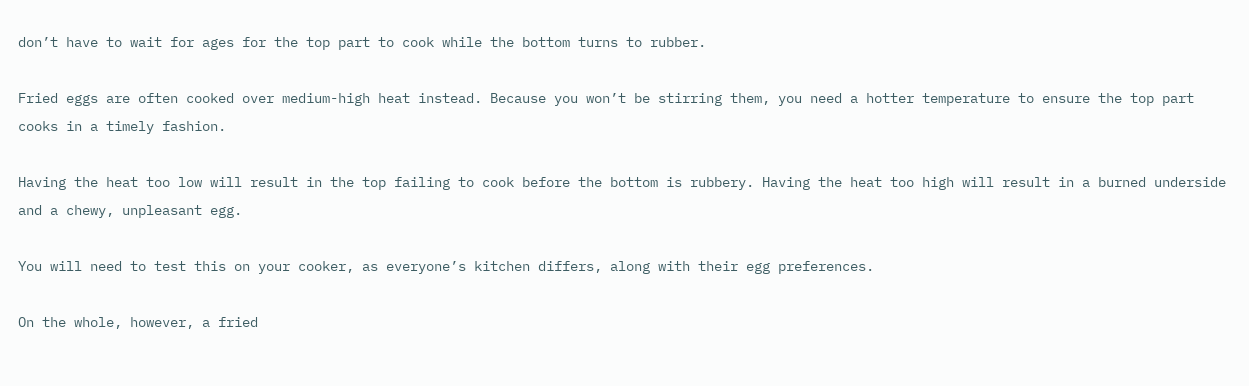don’t have to wait for ages for the top part to cook while the bottom turns to rubber.

Fried eggs are often cooked over medium-high heat instead. Because you won’t be stirring them, you need a hotter temperature to ensure the top part cooks in a timely fashion.

Having the heat too low will result in the top failing to cook before the bottom is rubbery. Having the heat too high will result in a burned underside and a chewy, unpleasant egg.

You will need to test this on your cooker, as everyone’s kitchen differs, along with their egg preferences.

On the whole, however, a fried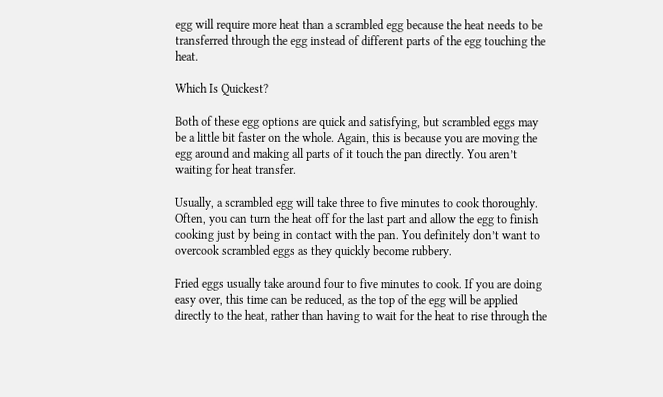egg will require more heat than a scrambled egg because the heat needs to be transferred through the egg instead of different parts of the egg touching the heat.

Which Is Quickest?

Both of these egg options are quick and satisfying, but scrambled eggs may be a little bit faster on the whole. Again, this is because you are moving the egg around and making all parts of it touch the pan directly. You aren’t waiting for heat transfer.

Usually, a scrambled egg will take three to five minutes to cook thoroughly. Often, you can turn the heat off for the last part and allow the egg to finish cooking just by being in contact with the pan. You definitely don’t want to overcook scrambled eggs as they quickly become rubbery.

Fried eggs usually take around four to five minutes to cook. If you are doing easy over, this time can be reduced, as the top of the egg will be applied directly to the heat, rather than having to wait for the heat to rise through the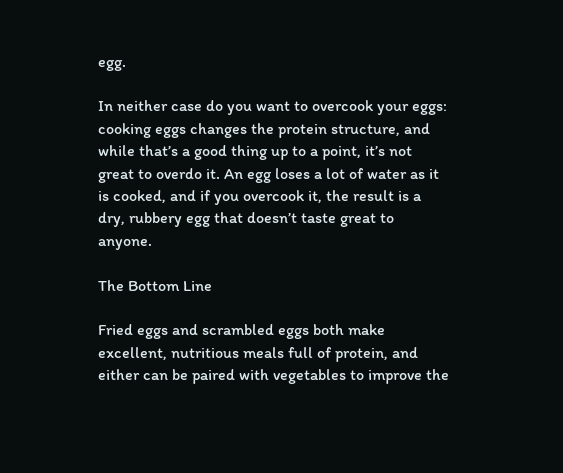egg.

In neither case do you want to overcook your eggs: cooking eggs changes the protein structure, and while that’s a good thing up to a point, it’s not great to overdo it. An egg loses a lot of water as it is cooked, and if you overcook it, the result is a dry, rubbery egg that doesn’t taste great to anyone.

The Bottom Line

Fried eggs and scrambled eggs both make excellent, nutritious meals full of protein, and either can be paired with vegetables to improve the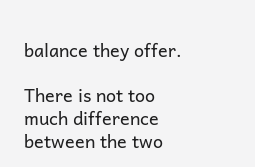balance they offer.

There is not too much difference between the two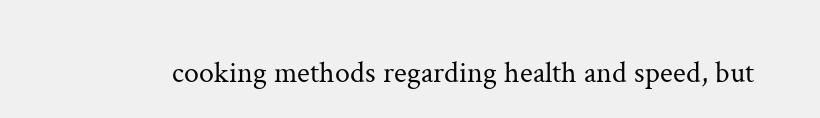cooking methods regarding health and speed, but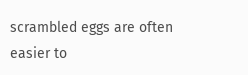scrambled eggs are often easier to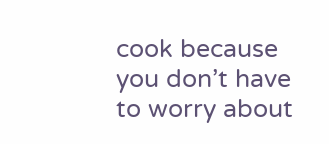cook because you don’t have to worry about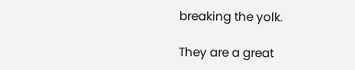breaking the yolk.

They are a great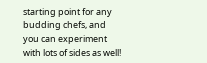starting point for any budding chefs, and you can experiment with lots of sides as well!